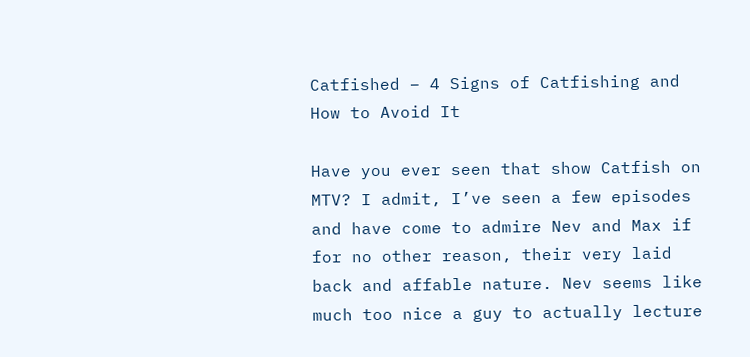Catfished – 4 Signs of Catfishing and How to Avoid It

Have you ever seen that show Catfish on MTV? I admit, I’ve seen a few episodes and have come to admire Nev and Max if for no other reason, their very laid back and affable nature. Nev seems like much too nice a guy to actually lecture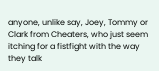anyone, unlike say, Joey, Tommy or Clark from Cheaters, who just seem itching for a fistfight with the way they talk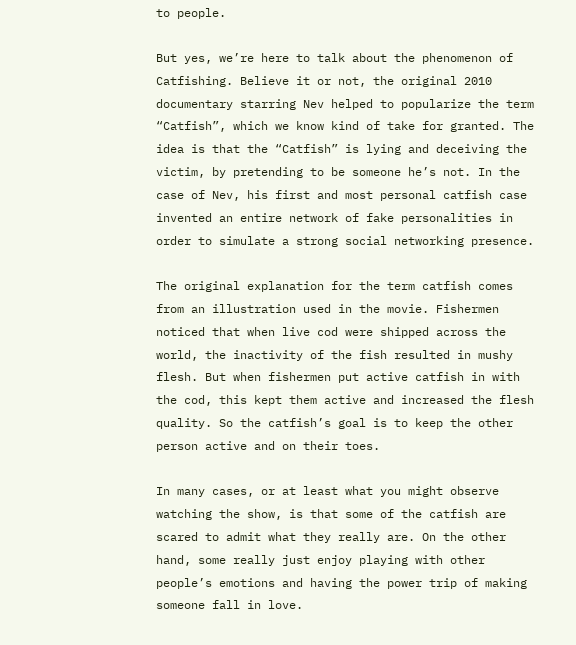to people.

But yes, we’re here to talk about the phenomenon of Catfishing. Believe it or not, the original 2010 documentary starring Nev helped to popularize the term “Catfish”, which we know kind of take for granted. The idea is that the “Catfish” is lying and deceiving the victim, by pretending to be someone he’s not. In the case of Nev, his first and most personal catfish case invented an entire network of fake personalities in order to simulate a strong social networking presence.

The original explanation for the term catfish comes from an illustration used in the movie. Fishermen noticed that when live cod were shipped across the world, the inactivity of the fish resulted in mushy flesh. But when fishermen put active catfish in with the cod, this kept them active and increased the flesh quality. So the catfish’s goal is to keep the other person active and on their toes.

In many cases, or at least what you might observe watching the show, is that some of the catfish are scared to admit what they really are. On the other hand, some really just enjoy playing with other people’s emotions and having the power trip of making someone fall in love.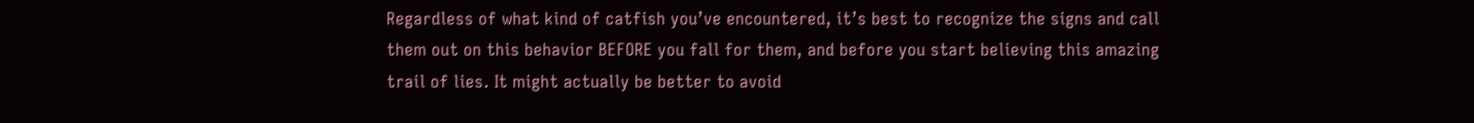Regardless of what kind of catfish you’ve encountered, it’s best to recognize the signs and call them out on this behavior BEFORE you fall for them, and before you start believing this amazing trail of lies. It might actually be better to avoid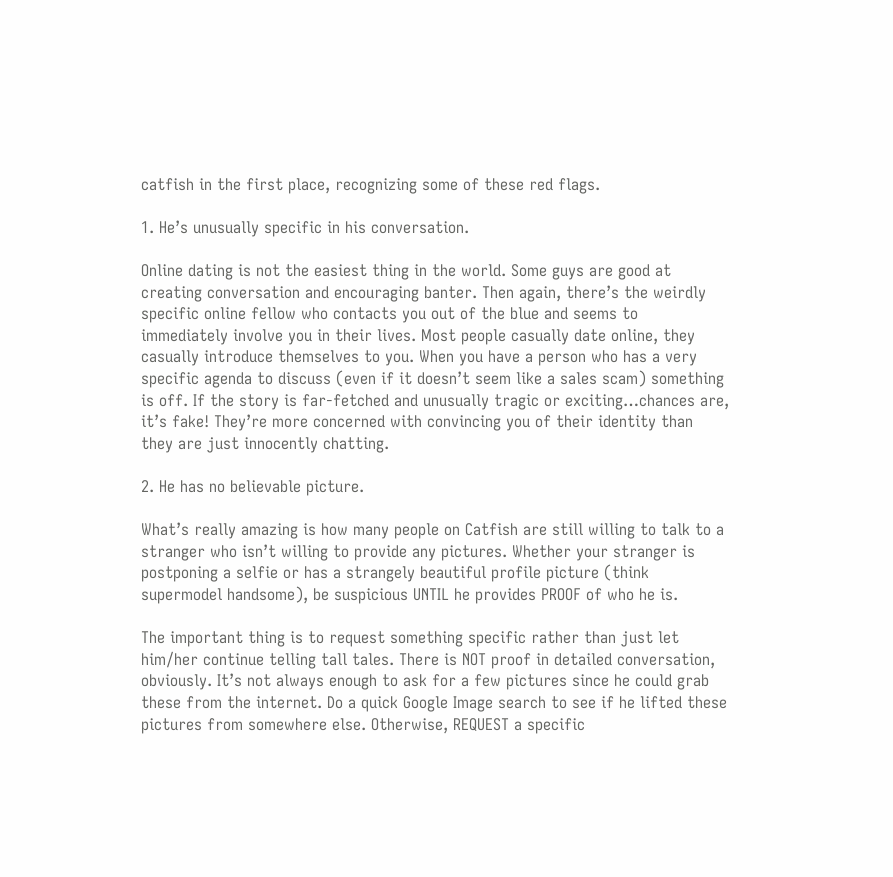catfish in the first place, recognizing some of these red flags.

1. He’s unusually specific in his conversation.

Online dating is not the easiest thing in the world. Some guys are good at creating conversation and encouraging banter. Then again, there’s the weirdly specific online fellow who contacts you out of the blue and seems to immediately involve you in their lives. Most people casually date online, they casually introduce themselves to you. When you have a person who has a very specific agenda to discuss (even if it doesn’t seem like a sales scam) something is off. If the story is far-fetched and unusually tragic or exciting…chances are, it’s fake! They’re more concerned with convincing you of their identity than they are just innocently chatting.

2. He has no believable picture.

What’s really amazing is how many people on Catfish are still willing to talk to a stranger who isn’t willing to provide any pictures. Whether your stranger is postponing a selfie or has a strangely beautiful profile picture (think supermodel handsome), be suspicious UNTIL he provides PROOF of who he is.

The important thing is to request something specific rather than just let him/her continue telling tall tales. There is NOT proof in detailed conversation, obviously. It’s not always enough to ask for a few pictures since he could grab these from the internet. Do a quick Google Image search to see if he lifted these pictures from somewhere else. Otherwise, REQUEST a specific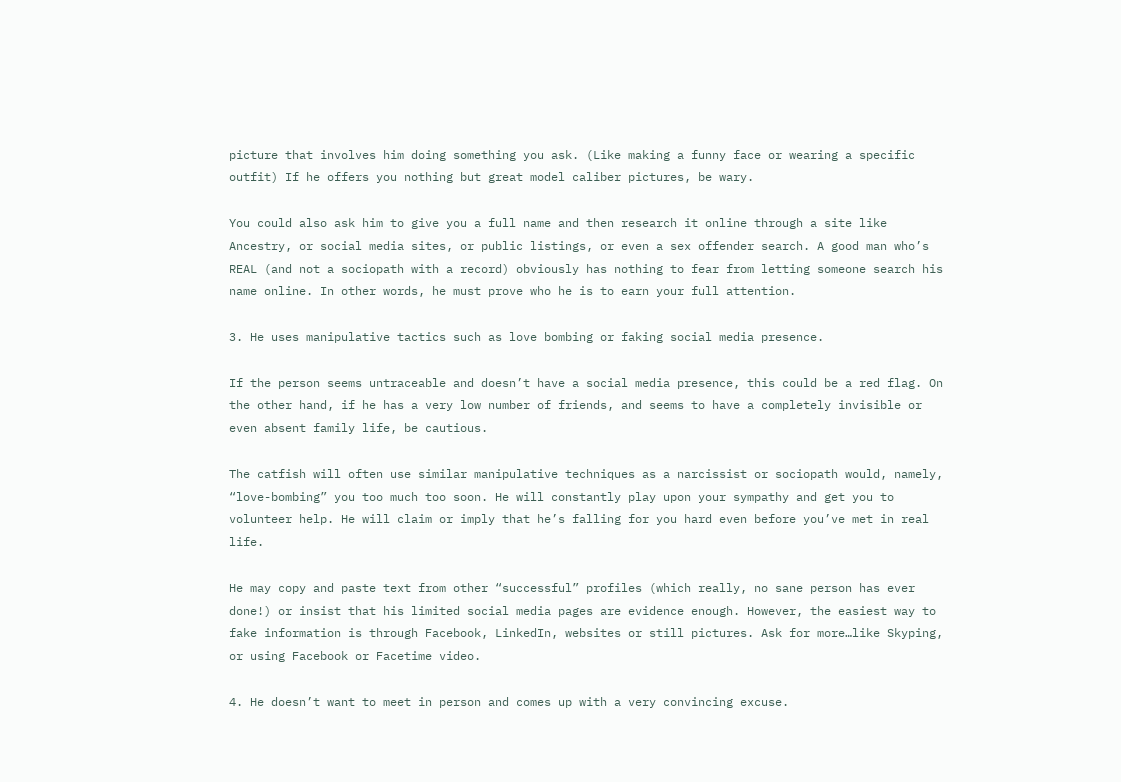picture that involves him doing something you ask. (Like making a funny face or wearing a specific outfit) If he offers you nothing but great model caliber pictures, be wary.

You could also ask him to give you a full name and then research it online through a site like Ancestry, or social media sites, or public listings, or even a sex offender search. A good man who’s REAL (and not a sociopath with a record) obviously has nothing to fear from letting someone search his name online. In other words, he must prove who he is to earn your full attention.

3. He uses manipulative tactics such as love bombing or faking social media presence.

If the person seems untraceable and doesn’t have a social media presence, this could be a red flag. On the other hand, if he has a very low number of friends, and seems to have a completely invisible or even absent family life, be cautious.

The catfish will often use similar manipulative techniques as a narcissist or sociopath would, namely, “love-bombing” you too much too soon. He will constantly play upon your sympathy and get you to volunteer help. He will claim or imply that he’s falling for you hard even before you’ve met in real life.

He may copy and paste text from other “successful” profiles (which really, no sane person has ever done!) or insist that his limited social media pages are evidence enough. However, the easiest way to fake information is through Facebook, LinkedIn, websites or still pictures. Ask for more…like Skyping, or using Facebook or Facetime video.

4. He doesn’t want to meet in person and comes up with a very convincing excuse.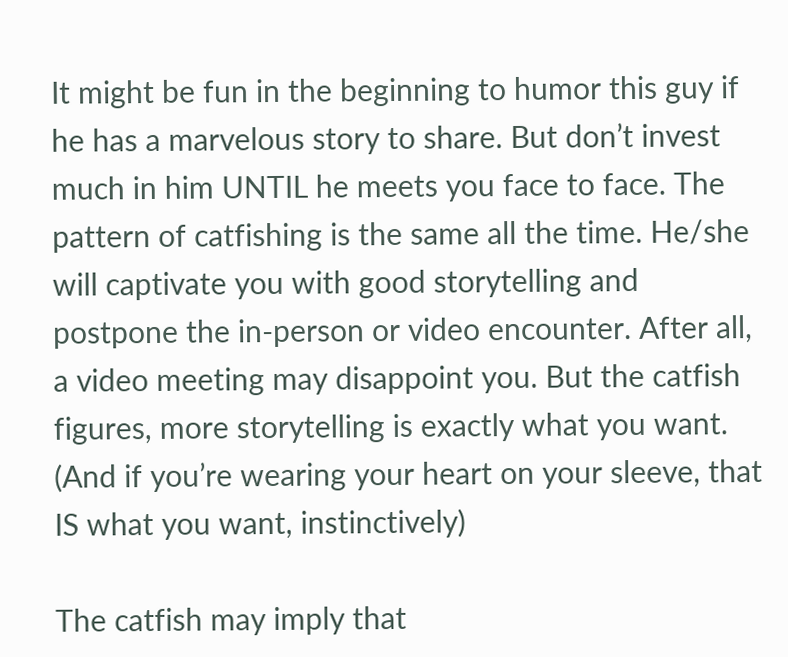It might be fun in the beginning to humor this guy if he has a marvelous story to share. But don’t invest much in him UNTIL he meets you face to face. The pattern of catfishing is the same all the time. He/she will captivate you with good storytelling and postpone the in-person or video encounter. After all, a video meeting may disappoint you. But the catfish figures, more storytelling is exactly what you want. (And if you’re wearing your heart on your sleeve, that IS what you want, instinctively)

The catfish may imply that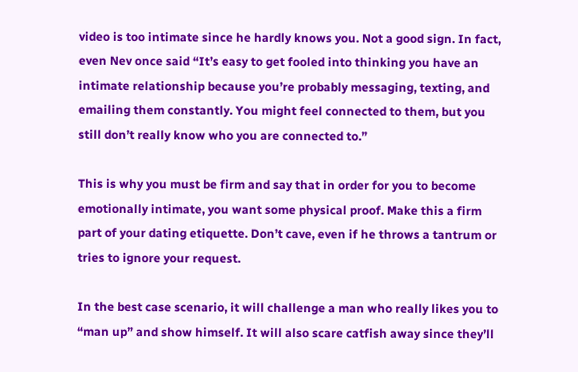video is too intimate since he hardly knows you. Not a good sign. In fact, even Nev once said “It’s easy to get fooled into thinking you have an intimate relationship because you’re probably messaging, texting, and emailing them constantly. You might feel connected to them, but you still don’t really know who you are connected to.”

This is why you must be firm and say that in order for you to become emotionally intimate, you want some physical proof. Make this a firm part of your dating etiquette. Don’t cave, even if he throws a tantrum or tries to ignore your request.

In the best case scenario, it will challenge a man who really likes you to “man up” and show himself. It will also scare catfish away since they’ll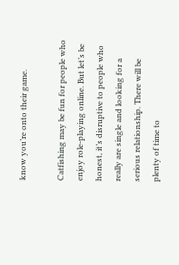know you’re onto their game.

Catfishing may be fun for people who enjoy role-playing online. But let’s be honest, it’s disruptive to people who really are single and looking for a serious relationship. There will be plenty of time to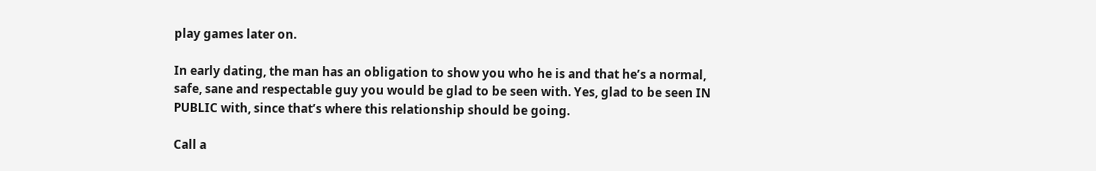play games later on.

In early dating, the man has an obligation to show you who he is and that he’s a normal, safe, sane and respectable guy you would be glad to be seen with. Yes, glad to be seen IN PUBLIC with, since that’s where this relationship should be going.

Call a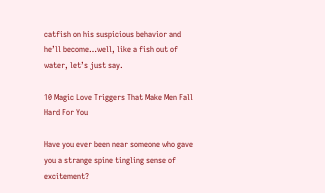catfish on his suspicious behavior and he’ll become…well, like a fish out of water, let’s just say.

10 Magic Love Triggers That Make Men Fall Hard For You

Have you ever been near someone who gave you a strange spine tingling sense of excitement?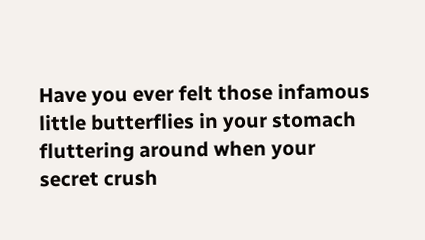Have you ever felt those infamous little butterflies in your stomach fluttering around when your secret crush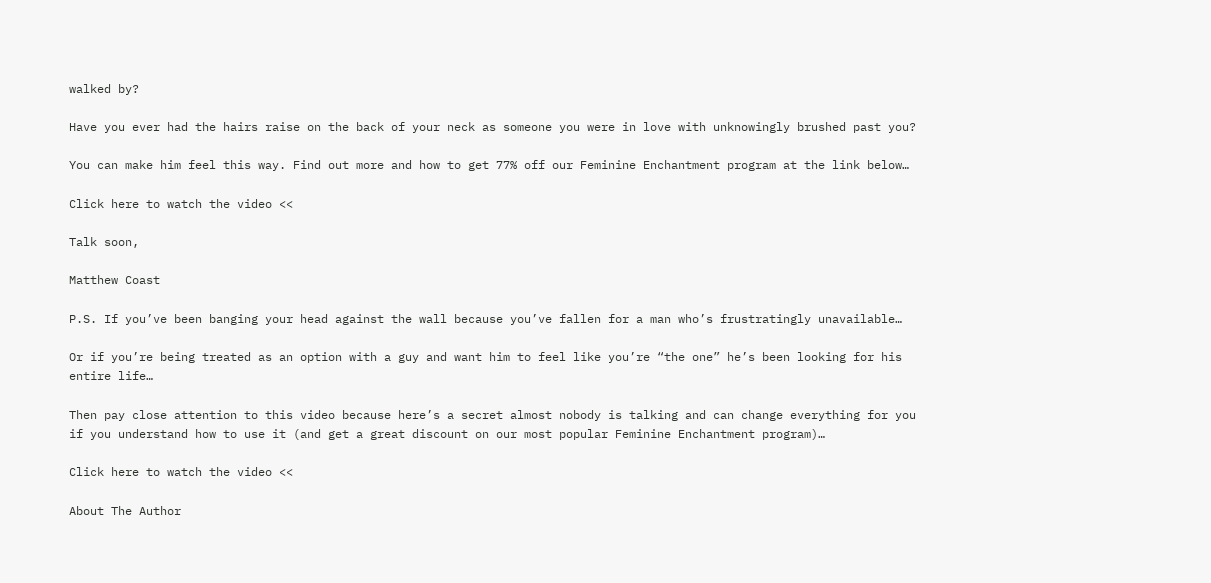walked by?

Have you ever had the hairs raise on the back of your neck as someone you were in love with unknowingly brushed past you?

You can make him feel this way. Find out more and how to get 77% off our Feminine Enchantment program at the link below…

Click here to watch the video <<

Talk soon,

Matthew Coast

P.S. If you’ve been banging your head against the wall because you’ve fallen for a man who’s frustratingly unavailable…

Or if you’re being treated as an option with a guy and want him to feel like you’re “the one” he’s been looking for his entire life…

Then pay close attention to this video because here’s a secret almost nobody is talking and can change everything for you if you understand how to use it (and get a great discount on our most popular Feminine Enchantment program)…

Click here to watch the video <<

About The Author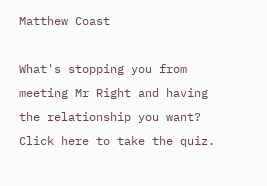Matthew Coast

What's stopping you from meeting Mr Right and having the relationship you want? Click here to take the quiz.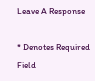Leave A Response

* Denotes Required Field